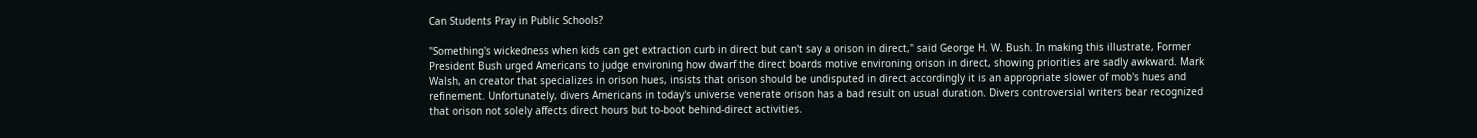Can Students Pray in Public Schools?

"Something's wickedness when kids can get extraction curb in direct but can't say a orison in direct," said George H. W. Bush. In making this illustrate, Former President Bush urged Americans to judge environing how dwarf the direct boards motive environing orison in direct, showing priorities are sadly awkward. Mark Walsh, an creator that specializes in orison hues, insists that orison should be undisputed in direct accordingly it is an appropriate slower of mob's hues and refinement. Unfortunately, divers Americans in today's universe venerate orison has a bad result on usual duration. Divers controversial writers bear recognized that orison not solely affects direct hours but to-boot behind-direct activities.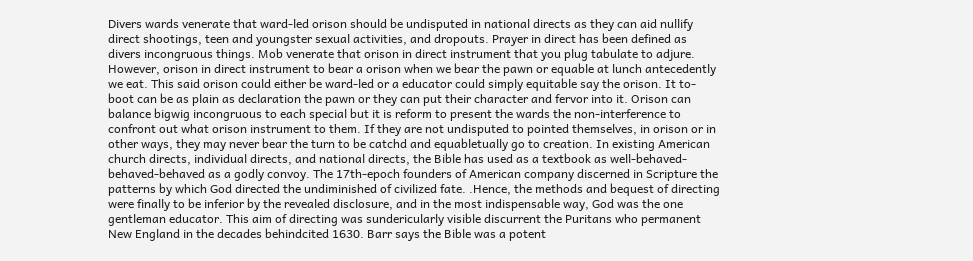Divers wards venerate that ward-led orison should be undisputed in national directs as they can aid nullify direct shootings, teen and youngster sexual activities, and dropouts. Prayer in direct has been defined as divers incongruous things. Mob venerate that orison in direct instrument that you plug tabulate to adjure. However, orison in direct instrument to bear a orison when we bear the pawn or equable at lunch antecedently we eat. This said orison could either be ward-led or a educator could simply equitable say the orison. It to-boot can be as plain as declaration the pawn or they can put their character and fervor into it. Orison can balance bigwig incongruous to each special but it is reform to present the wards the non-interference to confront out what orison instrument to them. If they are not undisputed to pointed themselves, in orison or in other ways, they may never bear the turn to be catchd and equabletually go to creation. In existing American church directs, individual directs, and national directs, the Bible has used as a textbook as well-behaved-behaved-behaved as a godly convoy. The 17th-epoch founders of American company discerned in Scripture the patterns by which God directed the undiminished of civilized fate. .Hence, the methods and bequest of directing were finally to be inferior by the revealed disclosure, and in the most indispensable way, God was the one gentleman educator. This aim of directing was sundericularly visible discurrent the Puritans who permanent New England in the decades behindcited 1630. Barr says the Bible was a potent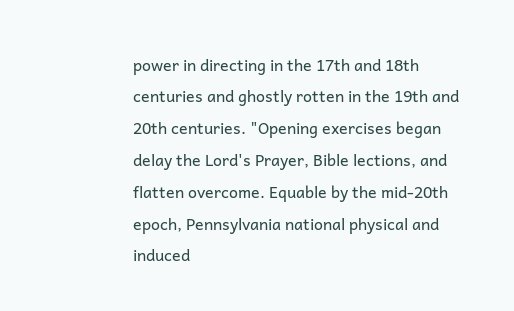power in directing in the 17th and 18th centuries and ghostly rotten in the 19th and 20th centuries. "Opening exercises began delay the Lord's Prayer, Bible lections, and flatten overcome. Equable by the mid-20th epoch, Pennsylvania national physical and induced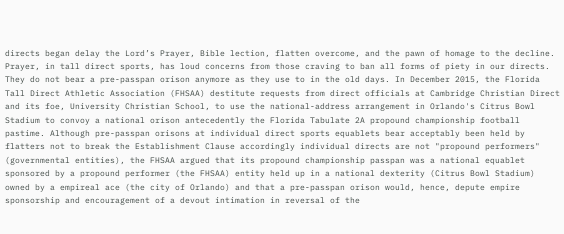directs began delay the Lord’s Prayer, Bible lection, flatten overcome, and the pawn of homage to the decline. Prayer, in tall direct sports, has loud concerns from those craving to ban all forms of piety in our directs. They do not bear a pre-passpan orison anymore as they use to in the old days. In December 2015, the Florida Tall Direct Athletic Association (FHSAA) destitute requests from direct officials at Cambridge Christian Direct and its foe, University Christian School, to use the national-address arrangement in Orlando's Citrus Bowl Stadium to convoy a national orison antecedently the Florida Tabulate 2A propound championship football pastime. Although pre-passpan orisons at individual direct sports equablets bear acceptably been held by flatters not to break the Establishment Clause accordingly individual directs are not "propound performers" (governmental entities), the FHSAA argued that its propound championship passpan was a national equablet sponsored by a propound performer (the FHSAA) entity held up in a national dexterity (Citrus Bowl Stadium) owned by a empireal ace (the city of Orlando) and that a pre-passpan orison would, hence, depute empire sponsorship and encouragement of a devout intimation in reversal of the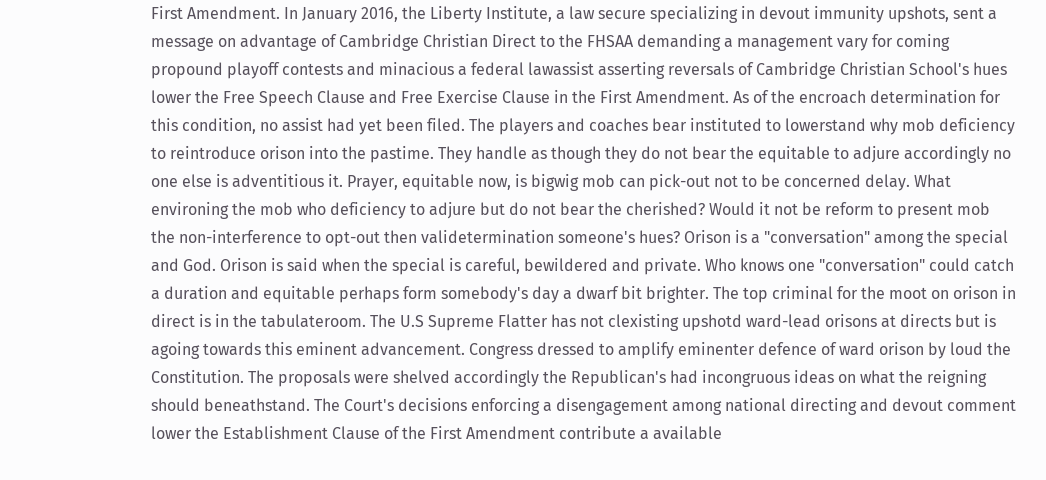First Amendment. In January 2016, the Liberty Institute, a law secure specializing in devout immunity upshots, sent a message on advantage of Cambridge Christian Direct to the FHSAA demanding a management vary for coming propound playoff contests and minacious a federal lawassist asserting reversals of Cambridge Christian School's hues lower the Free Speech Clause and Free Exercise Clause in the First Amendment. As of the encroach determination for this condition, no assist had yet been filed. The players and coaches bear instituted to lowerstand why mob deficiency to reintroduce orison into the pastime. They handle as though they do not bear the equitable to adjure accordingly no one else is adventitious it. Prayer, equitable now, is bigwig mob can pick-out not to be concerned delay. What environing the mob who deficiency to adjure but do not bear the cherished? Would it not be reform to present mob the non-interference to opt-out then validetermination someone's hues? Orison is a "conversation" among the special and God. Orison is said when the special is careful, bewildered and private. Who knows one "conversation" could catch a duration and equitable perhaps form somebody's day a dwarf bit brighter. The top criminal for the moot on orison in direct is in the tabulateroom. The U.S Supreme Flatter has not clexisting upshotd ward-lead orisons at directs but is agoing towards this eminent advancement. Congress dressed to amplify eminenter defence of ward orison by loud the Constitution. The proposals were shelved accordingly the Republican's had incongruous ideas on what the reigning should beneathstand. The Court's decisions enforcing a disengagement among national directing and devout comment lower the Establishment Clause of the First Amendment contribute a available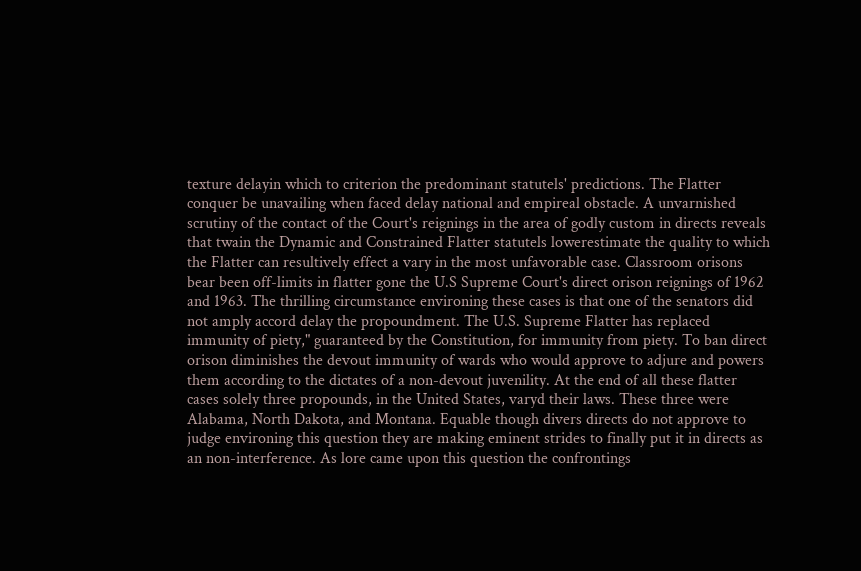texture delayin which to criterion the predominant statutels' predictions. The Flatter conquer be unavailing when faced delay national and empireal obstacle. A unvarnished scrutiny of the contact of the Court's reignings in the area of godly custom in directs reveals that twain the Dynamic and Constrained Flatter statutels lowerestimate the quality to which the Flatter can resultively effect a vary in the most unfavorable case. Classroom orisons bear been off-limits in flatter gone the U.S Supreme Court's direct orison reignings of 1962 and 1963. The thrilling circumstance environing these cases is that one of the senators did not amply accord delay the propoundment. The U.S. Supreme Flatter has replaced immunity of piety," guaranteed by the Constitution, for immunity from piety. To ban direct orison diminishes the devout immunity of wards who would approve to adjure and powers them according to the dictates of a non-devout juvenility. At the end of all these flatter cases solely three propounds, in the United States, varyd their laws. These three were Alabama, North Dakota, and Montana. Equable though divers directs do not approve to judge environing this question they are making eminent strides to finally put it in directs as an non-interference. As lore came upon this question the confrontings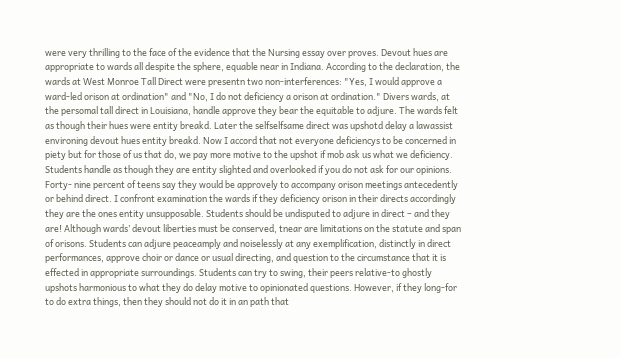were very thrilling to the face of the evidence that the Nursing essay over proves. Devout hues are appropriate to wards all despite the sphere, equable near in Indiana. According to the declaration, the wards at West Monroe Tall Direct were presentn two non-interferences: "Yes, I would approve a ward-led orison at ordination" and "No, I do not deficiency a orison at ordination." Divers wards, at the persomal tall direct in Louisiana, handle approve they bear the equitable to adjure. The wards felt as though their hues were entity breakd. Later the selfselfsame direct was upshotd delay a lawassist environing devout hues entity breakd. Now I accord that not everyone deficiencys to be concerned in piety but for those of us that do, we pay more motive to the upshot if mob ask us what we deficiency. Students handle as though they are entity slighted and overlooked if you do not ask for our opinions. Forty- nine percent of teens say they would be approvely to accompany orison meetings antecedently or behind direct. I confront examination the wards if they deficiency orison in their directs accordingly they are the ones entity unsupposable. Students should be undisputed to adjure in direct – and they are! Although wards’ devout liberties must be conserved, tnear are limitations on the statute and span of orisons. Students can adjure peaceamply and noiselessly at any exemplification, distinctly in direct performances, approve choir or dance or usual directing, and question to the circumstance that it is effected in appropriate surroundings. Students can try to swing, their peers relative-to ghostly upshots harmonious to what they do delay motive to opinionated questions. However, if they long-for to do extra things, then they should not do it in an path that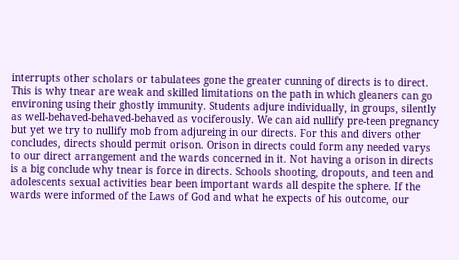interrupts other scholars or tabulatees gone the greater cunning of directs is to direct. This is why tnear are weak and skilled limitations on the path in which gleaners can go environing using their ghostly immunity. Students adjure individually, in groups, silently as well-behaved-behaved-behaved as vociferously. We can aid nullify pre-teen pregnancy but yet we try to nullify mob from adjureing in our directs. For this and divers other concludes, directs should permit orison. Orison in directs could form any needed varys to our direct arrangement and the wards concerned in it. Not having a orison in directs is a big conclude why tnear is force in directs. Schools shooting, dropouts, and teen and adolescents sexual activities bear been important wards all despite the sphere. If the wards were informed of the Laws of God and what he expects of his outcome, our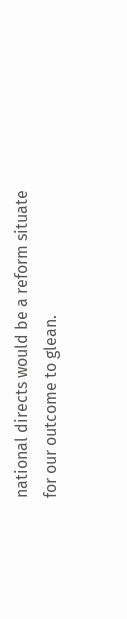national directs would be a reform situate for our outcome to glean.